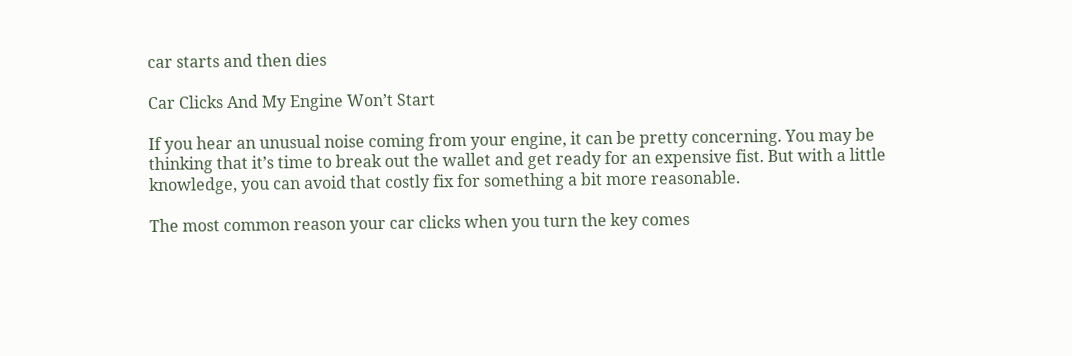car starts and then dies

Car Clicks And My Engine Won’t Start

If you hear an unusual noise coming from your engine, it can be pretty concerning. You may be thinking that it’s time to break out the wallet and get ready for an expensive fist. But with a little knowledge, you can avoid that costly fix for something a bit more reasonable.

The most common reason your car clicks when you turn the key comes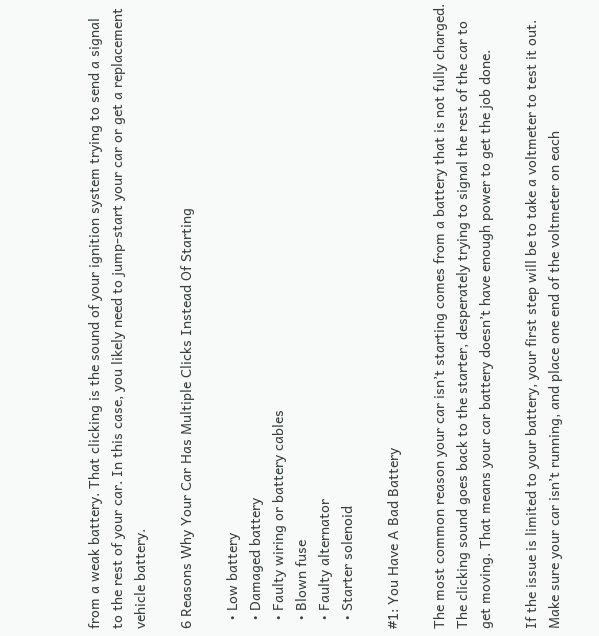from a weak battery. That clicking is the sound of your ignition system trying to send a signal to the rest of your car. In this case, you likely need to jump-start your car or get a replacement vehicle battery.

6 Reasons Why Your Car Has Multiple Clicks Instead Of Starting

  • Low battery
  • Damaged battery
  • Faulty wiring or battery cables
  • Blown fuse
  • Faulty alternator
  • Starter solenoid

#1: You Have A Bad Battery

The most common reason your car isn’t starting comes from a battery that is not fully charged. The clicking sound goes back to the starter, desperately trying to signal the rest of the car to get moving. That means your car battery doesn’t have enough power to get the job done.

If the issue is limited to your battery, your first step will be to take a voltmeter to test it out. Make sure your car isn’t running, and place one end of the voltmeter on each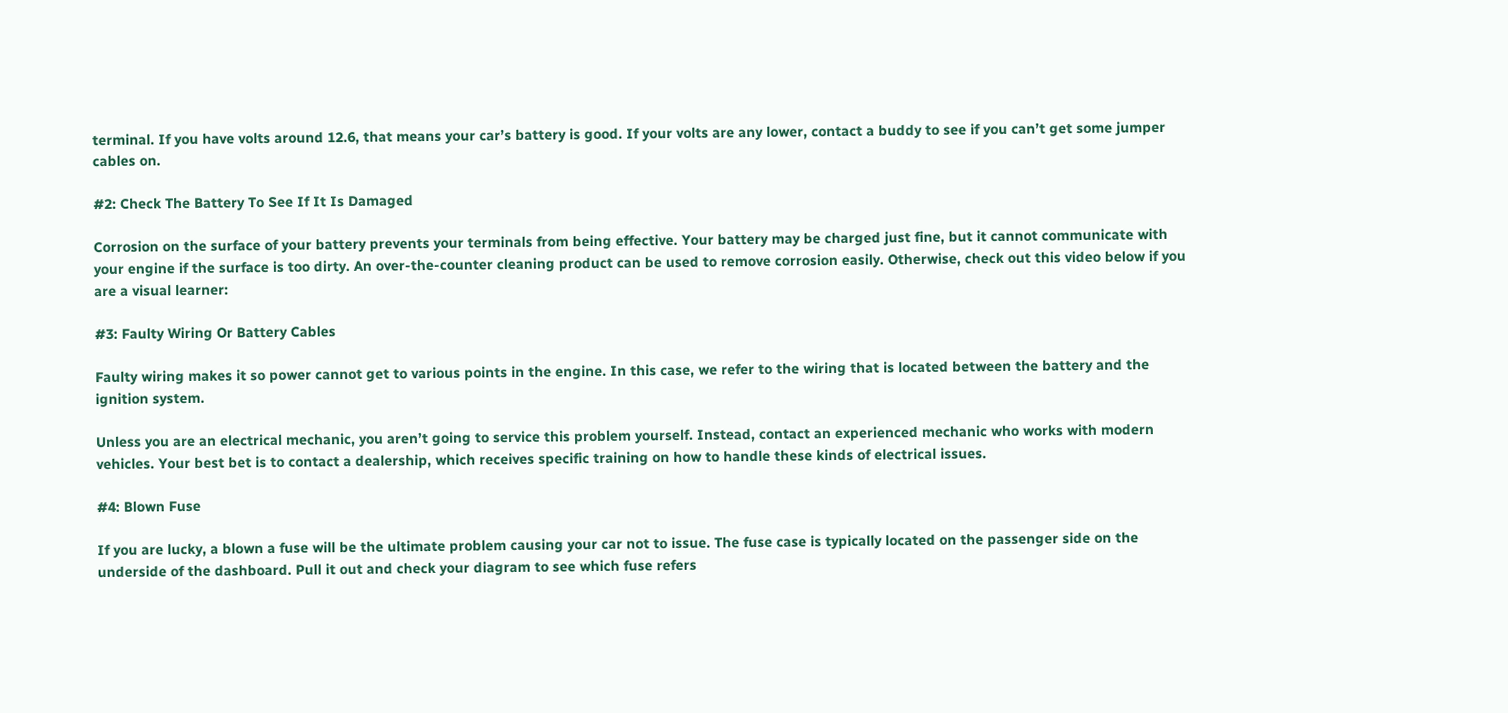terminal. If you have volts around 12.6, that means your car’s battery is good. If your volts are any lower, contact a buddy to see if you can’t get some jumper cables on.

#2: Check The Battery To See If It Is Damaged

Corrosion on the surface of your battery prevents your terminals from being effective. Your battery may be charged just fine, but it cannot communicate with your engine if the surface is too dirty. An over-the-counter cleaning product can be used to remove corrosion easily. Otherwise, check out this video below if you are a visual learner:

#3: Faulty Wiring Or Battery Cables

Faulty wiring makes it so power cannot get to various points in the engine. In this case, we refer to the wiring that is located between the battery and the ignition system.

Unless you are an electrical mechanic, you aren’t going to service this problem yourself. Instead, contact an experienced mechanic who works with modern vehicles. Your best bet is to contact a dealership, which receives specific training on how to handle these kinds of electrical issues.

#4: Blown Fuse

If you are lucky, a blown a fuse will be the ultimate problem causing your car not to issue. The fuse case is typically located on the passenger side on the underside of the dashboard. Pull it out and check your diagram to see which fuse refers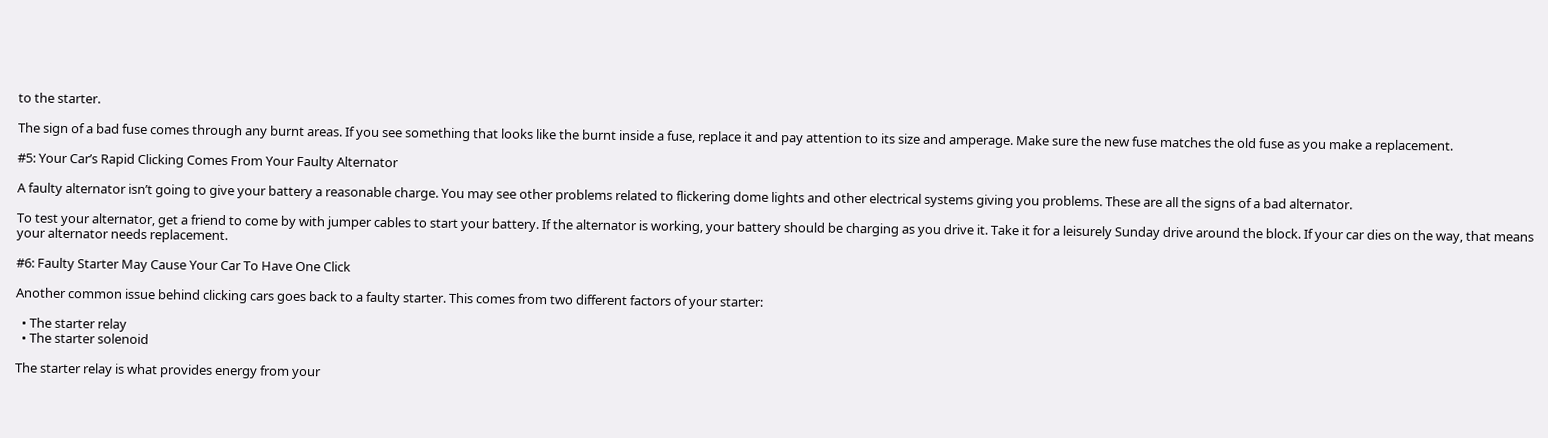to the starter.

The sign of a bad fuse comes through any burnt areas. If you see something that looks like the burnt inside a fuse, replace it and pay attention to its size and amperage. Make sure the new fuse matches the old fuse as you make a replacement.

#5: Your Car’s Rapid Clicking Comes From Your Faulty Alternator

A faulty alternator isn’t going to give your battery a reasonable charge. You may see other problems related to flickering dome lights and other electrical systems giving you problems. These are all the signs of a bad alternator.

To test your alternator, get a friend to come by with jumper cables to start your battery. If the alternator is working, your battery should be charging as you drive it. Take it for a leisurely Sunday drive around the block. If your car dies on the way, that means your alternator needs replacement.

#6: Faulty Starter May Cause Your Car To Have One Click

Another common issue behind clicking cars goes back to a faulty starter. This comes from two different factors of your starter:

  • The starter relay
  • The starter solenoid

The starter relay is what provides energy from your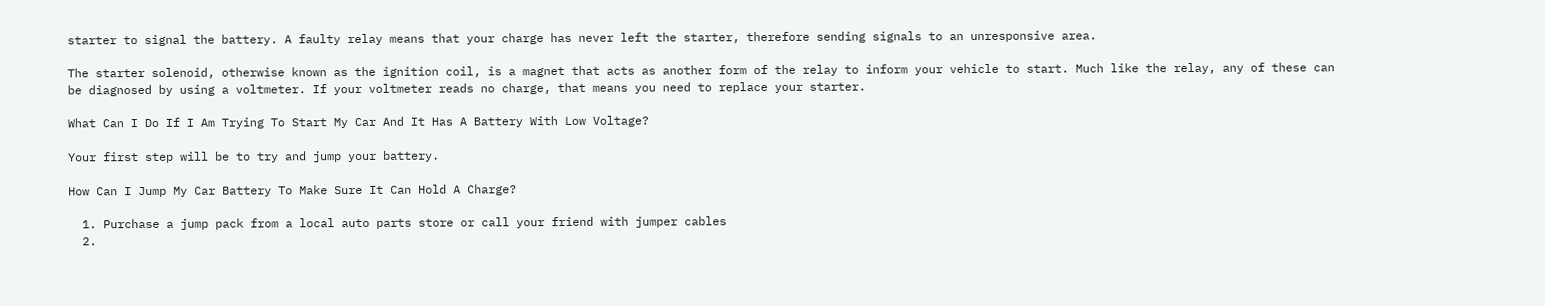starter to signal the battery. A faulty relay means that your charge has never left the starter, therefore sending signals to an unresponsive area.

The starter solenoid, otherwise known as the ignition coil, is a magnet that acts as another form of the relay to inform your vehicle to start. Much like the relay, any of these can be diagnosed by using a voltmeter. If your voltmeter reads no charge, that means you need to replace your starter.

What Can I Do If I Am Trying To Start My Car And It Has A Battery With Low Voltage?

Your first step will be to try and jump your battery.

How Can I Jump My Car Battery To Make Sure It Can Hold A Charge?

  1. Purchase a jump pack from a local auto parts store or call your friend with jumper cables
  2.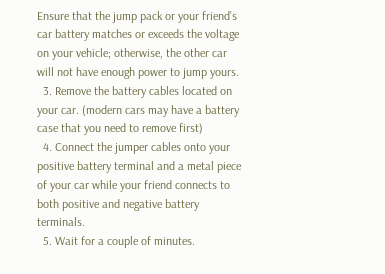Ensure that the jump pack or your friend’s car battery matches or exceeds the voltage on your vehicle; otherwise, the other car will not have enough power to jump yours.
  3. Remove the battery cables located on your car. (modern cars may have a battery case that you need to remove first)
  4. Connect the jumper cables onto your positive battery terminal and a metal piece of your car while your friend connects to both positive and negative battery terminals.
  5. Wait for a couple of minutes.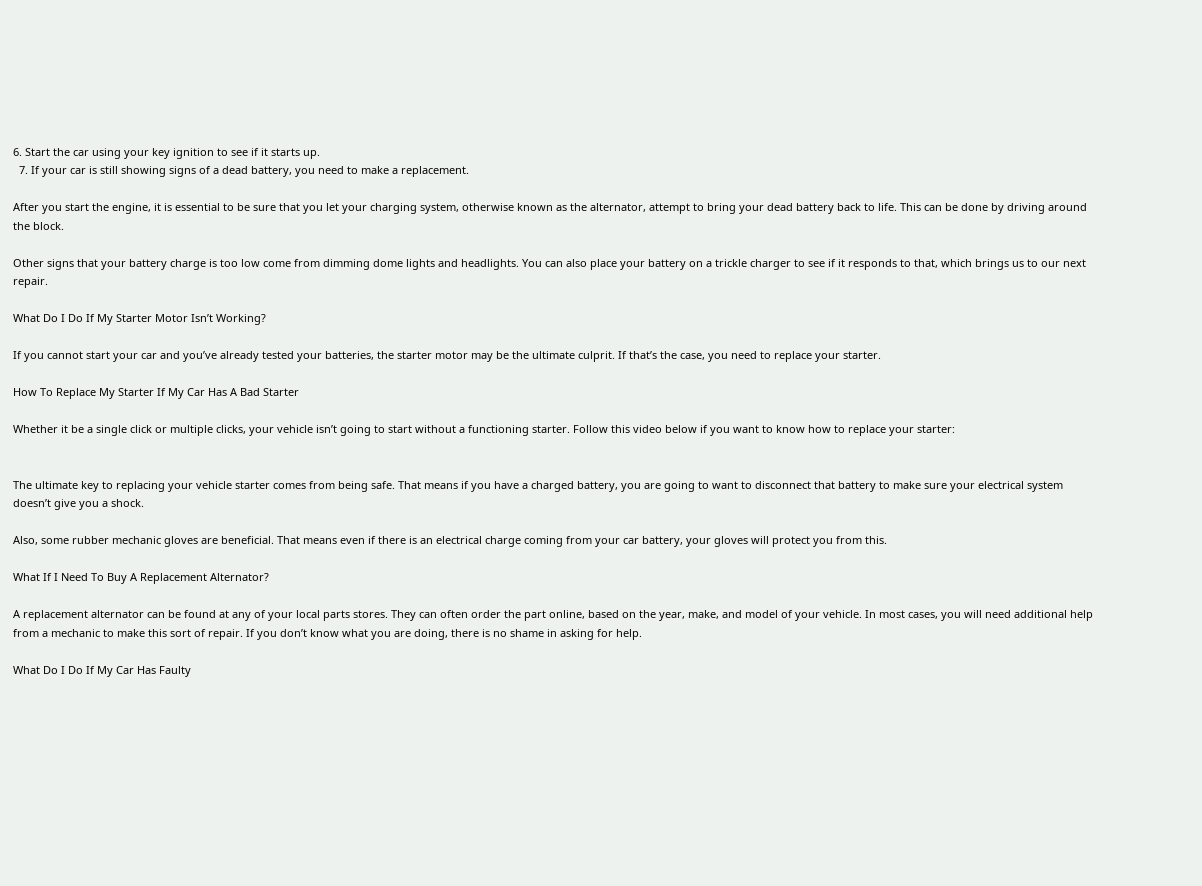6. Start the car using your key ignition to see if it starts up.
  7. If your car is still showing signs of a dead battery, you need to make a replacement.

After you start the engine, it is essential to be sure that you let your charging system, otherwise known as the alternator, attempt to bring your dead battery back to life. This can be done by driving around the block.

Other signs that your battery charge is too low come from dimming dome lights and headlights. You can also place your battery on a trickle charger to see if it responds to that, which brings us to our next repair.

What Do I Do If My Starter Motor Isn’t Working?

If you cannot start your car and you’ve already tested your batteries, the starter motor may be the ultimate culprit. If that’s the case, you need to replace your starter.

How To Replace My Starter If My Car Has A Bad Starter

Whether it be a single click or multiple clicks, your vehicle isn’t going to start without a functioning starter. Follow this video below if you want to know how to replace your starter:


The ultimate key to replacing your vehicle starter comes from being safe. That means if you have a charged battery, you are going to want to disconnect that battery to make sure your electrical system doesn’t give you a shock.

Also, some rubber mechanic gloves are beneficial. That means even if there is an electrical charge coming from your car battery, your gloves will protect you from this.

What If I Need To Buy A Replacement Alternator?

A replacement alternator can be found at any of your local parts stores. They can often order the part online, based on the year, make, and model of your vehicle. In most cases, you will need additional help from a mechanic to make this sort of repair. If you don’t know what you are doing, there is no shame in asking for help.

What Do I Do If My Car Has Faulty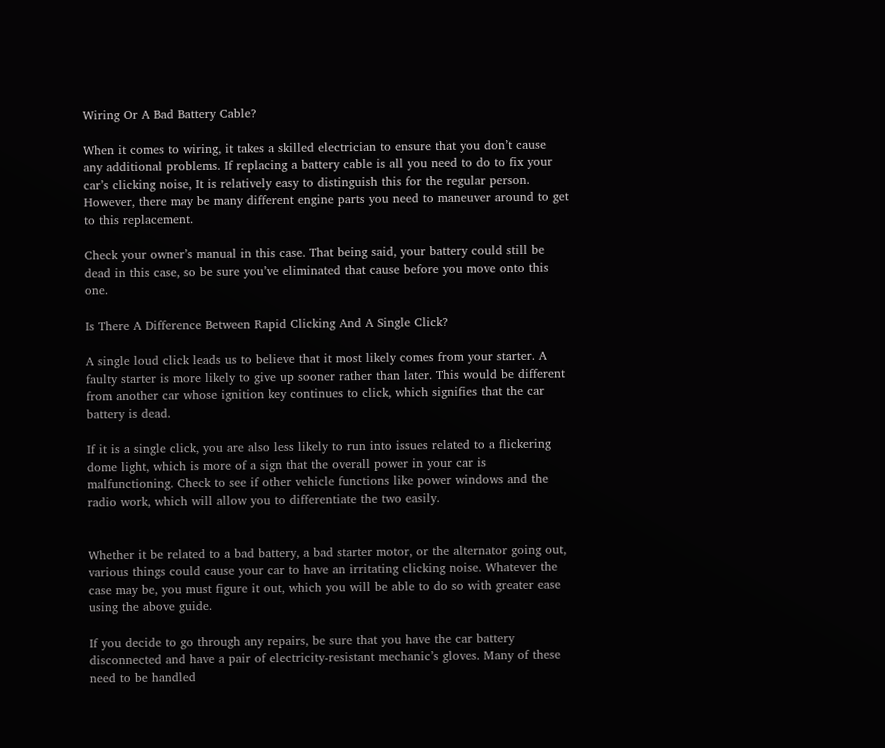Wiring Or A Bad Battery Cable?

When it comes to wiring, it takes a skilled electrician to ensure that you don’t cause any additional problems. If replacing a battery cable is all you need to do to fix your car’s clicking noise, It is relatively easy to distinguish this for the regular person. However, there may be many different engine parts you need to maneuver around to get to this replacement.

Check your owner’s manual in this case. That being said, your battery could still be dead in this case, so be sure you’ve eliminated that cause before you move onto this one.

Is There A Difference Between Rapid Clicking And A Single Click?

A single loud click leads us to believe that it most likely comes from your starter. A faulty starter is more likely to give up sooner rather than later. This would be different from another car whose ignition key continues to click, which signifies that the car battery is dead.

If it is a single click, you are also less likely to run into issues related to a flickering dome light, which is more of a sign that the overall power in your car is malfunctioning. Check to see if other vehicle functions like power windows and the radio work, which will allow you to differentiate the two easily.


Whether it be related to a bad battery, a bad starter motor, or the alternator going out, various things could cause your car to have an irritating clicking noise. Whatever the case may be, you must figure it out, which you will be able to do so with greater ease using the above guide.

If you decide to go through any repairs, be sure that you have the car battery disconnected and have a pair of electricity-resistant mechanic’s gloves. Many of these need to be handled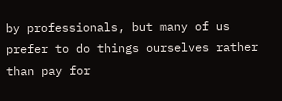by professionals, but many of us prefer to do things ourselves rather than pay for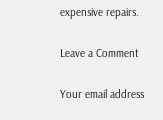expensive repairs.

Leave a Comment

Your email address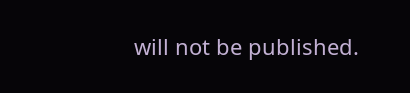will not be published.